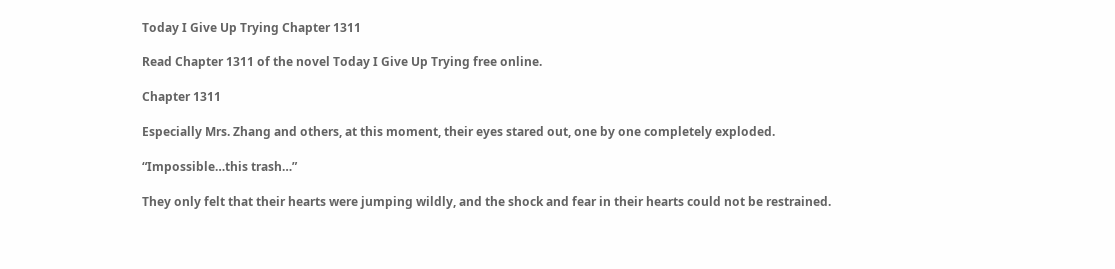Today I Give Up Trying Chapter 1311

Read Chapter 1311 of the novel Today I Give Up Trying free online.

Chapter 1311

Especially Mrs. Zhang and others, at this moment, their eyes stared out, one by one completely exploded.

“Impossible…this trash…”

They only felt that their hearts were jumping wildly, and the shock and fear in their hearts could not be restrained.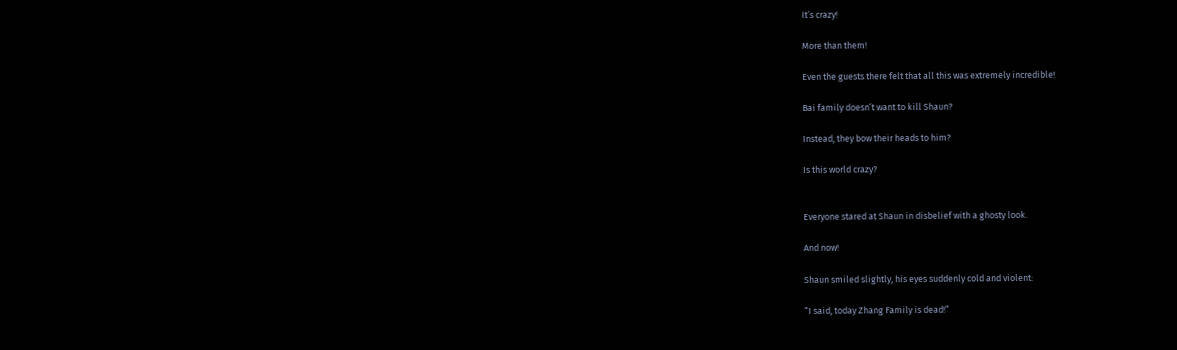It’s crazy!

More than them!

Even the guests there felt that all this was extremely incredible!

Bai family doesn’t want to kill Shaun?

Instead, they bow their heads to him?

Is this world crazy?


Everyone stared at Shaun in disbelief with a ghosty look.

And now!

Shaun smiled slightly, his eyes suddenly cold and violent:

“I said, today Zhang Family is dead!”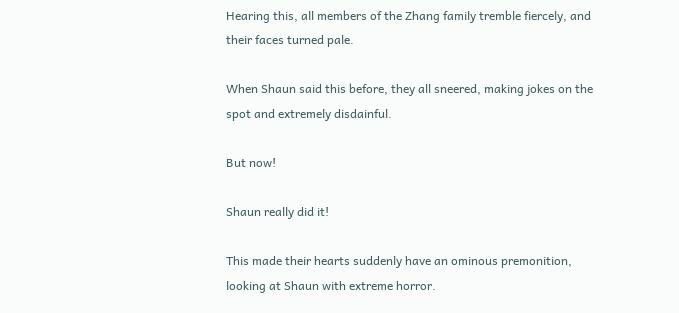Hearing this, all members of the Zhang family tremble fiercely, and their faces turned pale.

When Shaun said this before, they all sneered, making jokes on the spot and extremely disdainful.

But now!

Shaun really did it!

This made their hearts suddenly have an ominous premonition, looking at Shaun with extreme horror.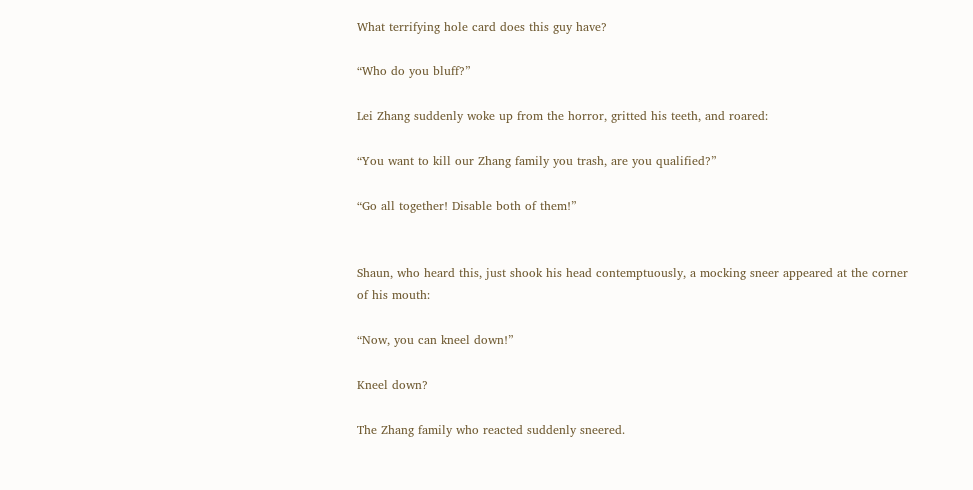What terrifying hole card does this guy have?

“Who do you bluff?”

Lei Zhang suddenly woke up from the horror, gritted his teeth, and roared:

“You want to kill our Zhang family you trash, are you qualified?”

“Go all together! Disable both of them!”


Shaun, who heard this, just shook his head contemptuously, a mocking sneer appeared at the corner of his mouth:

“Now, you can kneel down!”

Kneel down?

The Zhang family who reacted suddenly sneered.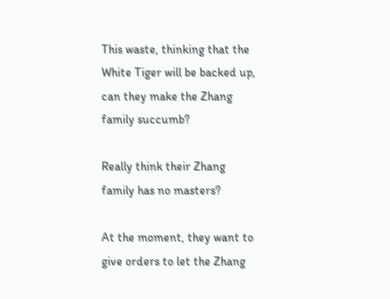This waste, thinking that the White Tiger will be backed up, can they make the Zhang family succumb?

Really think their Zhang family has no masters?

At the moment, they want to give orders to let the Zhang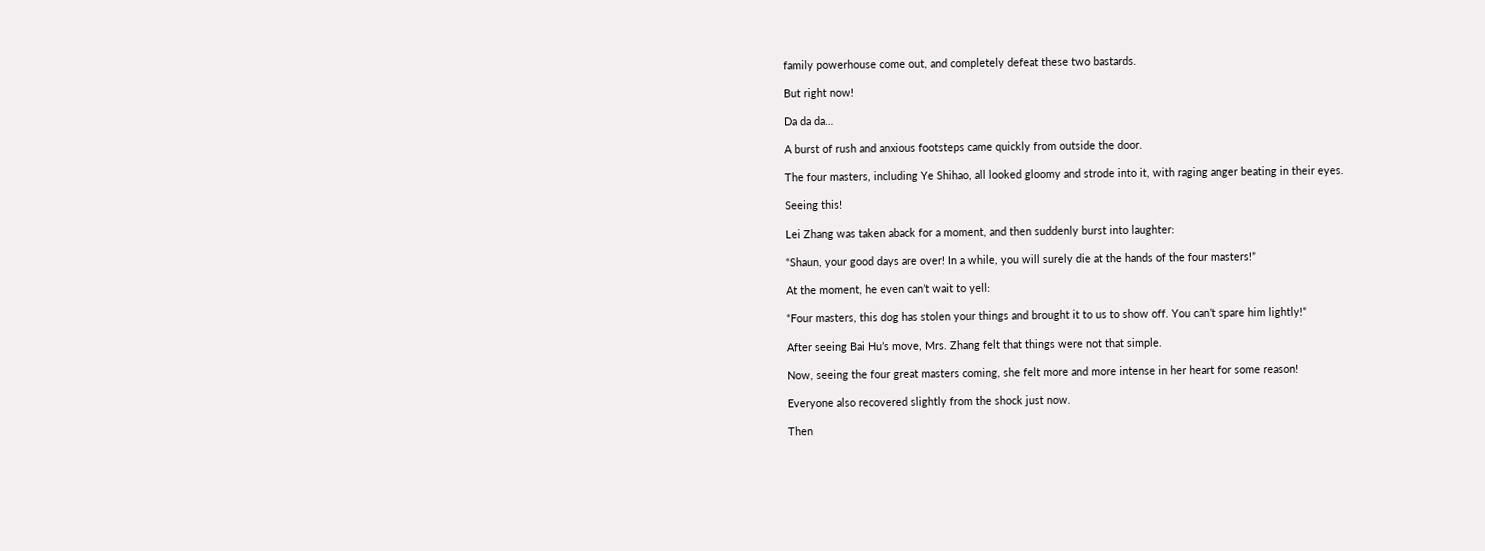family powerhouse come out, and completely defeat these two bastards.

But right now!

Da da da…

A burst of rush and anxious footsteps came quickly from outside the door.

The four masters, including Ye Shihao, all looked gloomy and strode into it, with raging anger beating in their eyes.

Seeing this!

Lei Zhang was taken aback for a moment, and then suddenly burst into laughter:

“Shaun, your good days are over! In a while, you will surely die at the hands of the four masters!”

At the moment, he even can’t wait to yell:

“Four masters, this dog has stolen your things and brought it to us to show off. You can’t spare him lightly!”

After seeing Bai Hu’s move, Mrs. Zhang felt that things were not that simple.

Now, seeing the four great masters coming, she felt more and more intense in her heart for some reason!

Everyone also recovered slightly from the shock just now.

Then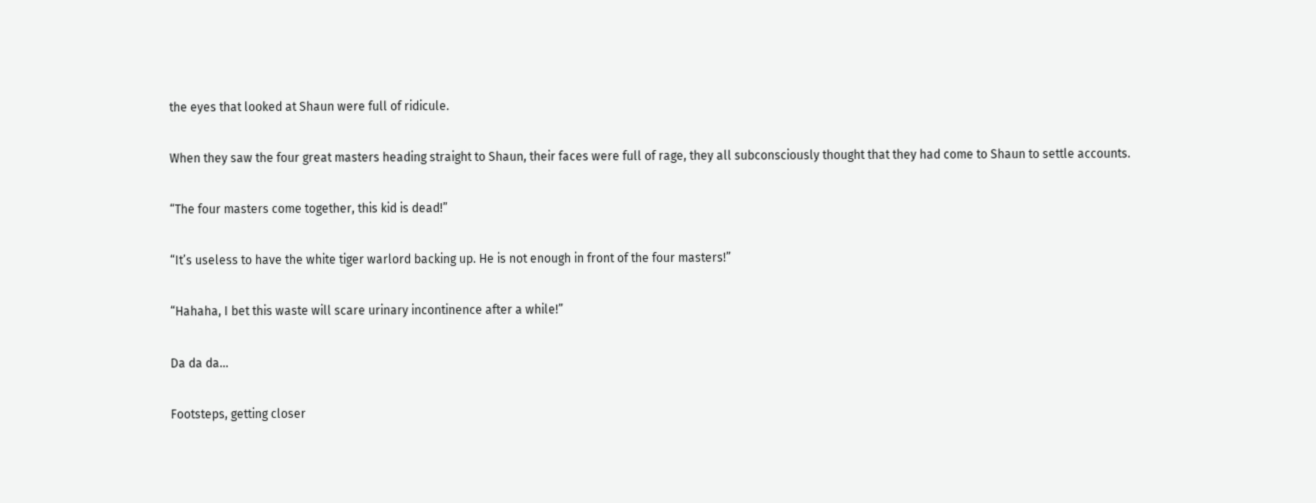the eyes that looked at Shaun were full of ridicule.

When they saw the four great masters heading straight to Shaun, their faces were full of rage, they all subconsciously thought that they had come to Shaun to settle accounts.

“The four masters come together, this kid is dead!”

“It’s useless to have the white tiger warlord backing up. He is not enough in front of the four masters!”

“Hahaha, I bet this waste will scare urinary incontinence after a while!”

Da da da…

Footsteps, getting closer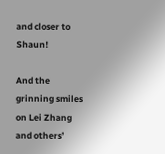and closer to Shaun!

And the grinning smiles on Lei Zhang and others’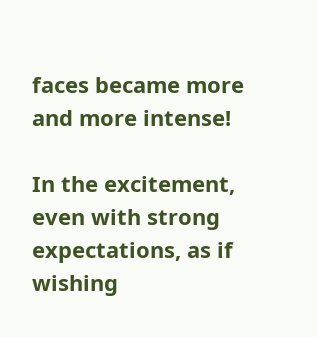faces became more and more intense!

In the excitement, even with strong expectations, as if wishing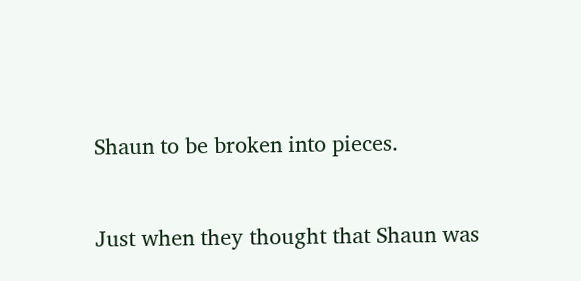Shaun to be broken into pieces.


Just when they thought that Shaun was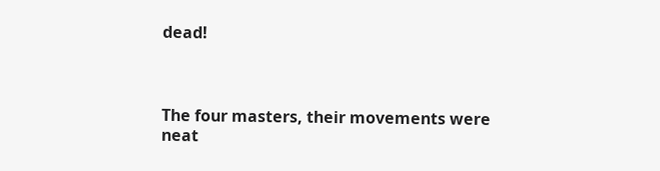dead!



The four masters, their movements were neat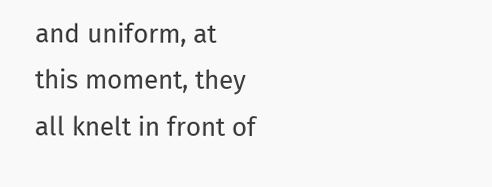and uniform, at this moment, they all knelt in front of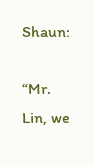Shaun:

“Mr. Lin, we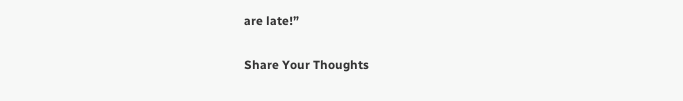are late!”

Share Your Thoughts